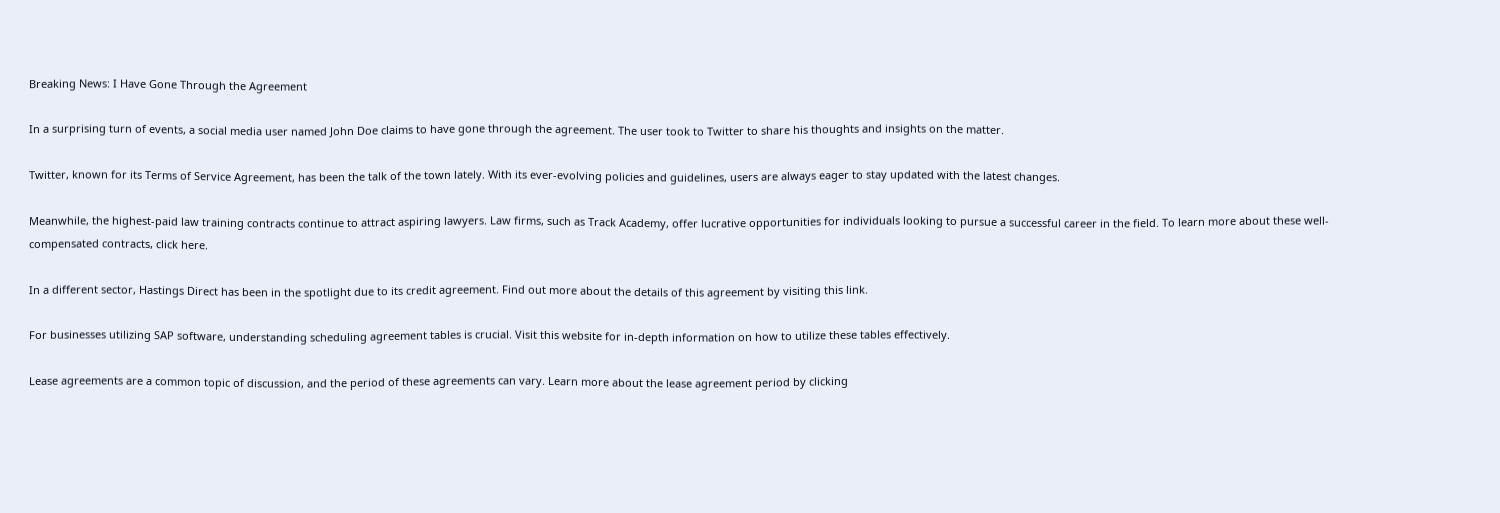Breaking News: I Have Gone Through the Agreement

In a surprising turn of events, a social media user named John Doe claims to have gone through the agreement. The user took to Twitter to share his thoughts and insights on the matter.

Twitter, known for its Terms of Service Agreement, has been the talk of the town lately. With its ever-evolving policies and guidelines, users are always eager to stay updated with the latest changes.

Meanwhile, the highest-paid law training contracts continue to attract aspiring lawyers. Law firms, such as Track Academy, offer lucrative opportunities for individuals looking to pursue a successful career in the field. To learn more about these well-compensated contracts, click here.

In a different sector, Hastings Direct has been in the spotlight due to its credit agreement. Find out more about the details of this agreement by visiting this link.

For businesses utilizing SAP software, understanding scheduling agreement tables is crucial. Visit this website for in-depth information on how to utilize these tables effectively.

Lease agreements are a common topic of discussion, and the period of these agreements can vary. Learn more about the lease agreement period by clicking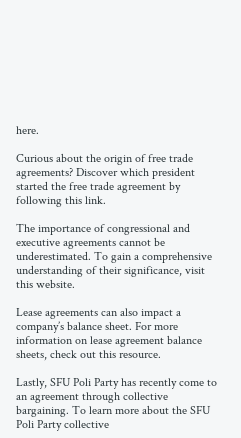here.

Curious about the origin of free trade agreements? Discover which president started the free trade agreement by following this link.

The importance of congressional and executive agreements cannot be underestimated. To gain a comprehensive understanding of their significance, visit this website.

Lease agreements can also impact a company’s balance sheet. For more information on lease agreement balance sheets, check out this resource.

Lastly, SFU Poli Party has recently come to an agreement through collective bargaining. To learn more about the SFU Poli Party collective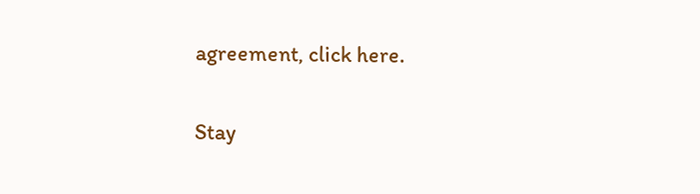agreement, click here.

Stay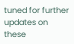tuned for further updates on these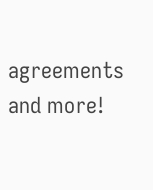agreements and more!